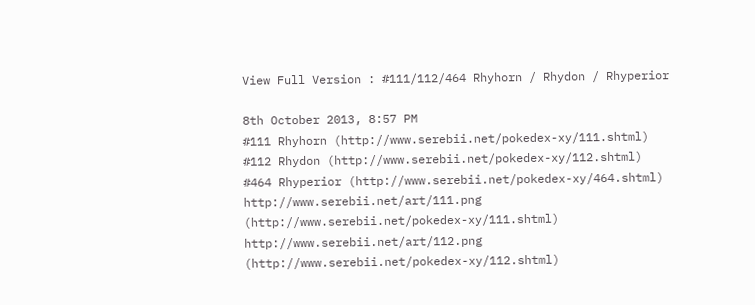View Full Version : #111/112/464 Rhyhorn / Rhydon / Rhyperior

8th October 2013, 8:57 PM
#111 Rhyhorn (http://www.serebii.net/pokedex-xy/111.shtml)
#112 Rhydon (http://www.serebii.net/pokedex-xy/112.shtml)
#464 Rhyperior (http://www.serebii.net/pokedex-xy/464.shtml)
http://www.serebii.net/art/111.png (http://www.serebii.net/pokedex-xy/111.shtml)
http://www.serebii.net/art/112.png (http://www.serebii.net/pokedex-xy/112.shtml)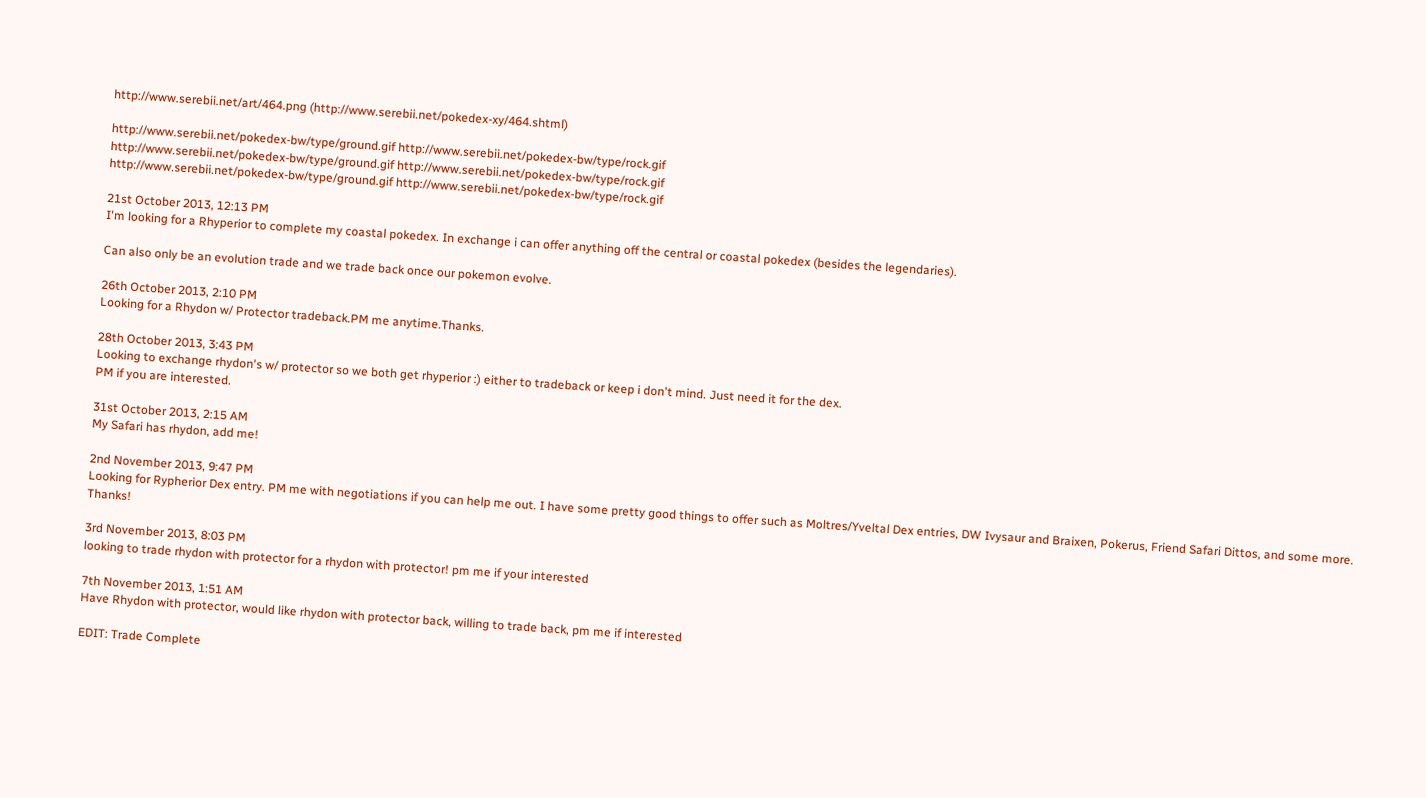http://www.serebii.net/art/464.png (http://www.serebii.net/pokedex-xy/464.shtml)

http://www.serebii.net/pokedex-bw/type/ground.gif http://www.serebii.net/pokedex-bw/type/rock.gif
http://www.serebii.net/pokedex-bw/type/ground.gif http://www.serebii.net/pokedex-bw/type/rock.gif
http://www.serebii.net/pokedex-bw/type/ground.gif http://www.serebii.net/pokedex-bw/type/rock.gif

21st October 2013, 12:13 PM
I'm looking for a Rhyperior to complete my coastal pokedex. In exchange i can offer anything off the central or coastal pokedex (besides the legendaries).

Can also only be an evolution trade and we trade back once our pokemon evolve.

26th October 2013, 2:10 PM
Looking for a Rhydon w/ Protector tradeback.PM me anytime.Thanks.

28th October 2013, 3:43 PM
Looking to exchange rhydon's w/ protector so we both get rhyperior :) either to tradeback or keep i don't mind. Just need it for the dex.
PM if you are interested.

31st October 2013, 2:15 AM
My Safari has rhydon, add me!

2nd November 2013, 9:47 PM
Looking for Rypherior Dex entry. PM me with negotiations if you can help me out. I have some pretty good things to offer such as Moltres/Yveltal Dex entries, DW Ivysaur and Braixen, Pokerus, Friend Safari Dittos, and some more. Thanks!

3rd November 2013, 8:03 PM
looking to trade rhydon with protector for a rhydon with protector! pm me if your interested

7th November 2013, 1:51 AM
Have Rhydon with protector, would like rhydon with protector back, willing to trade back, pm me if interested

EDIT: Trade Complete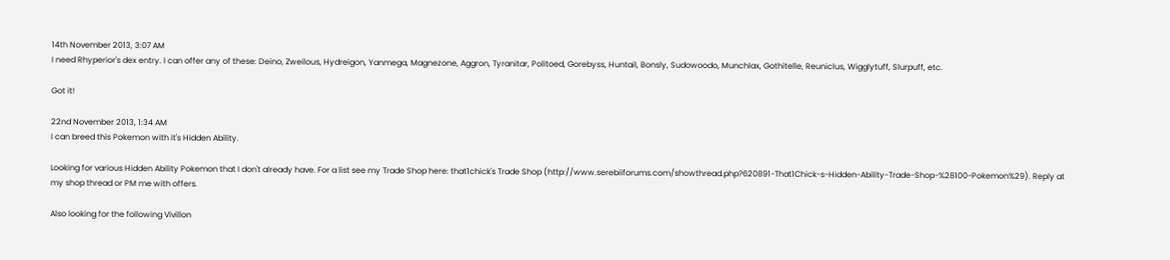14th November 2013, 3:07 AM
I need Rhyperior's dex entry. I can offer any of these: Deino, Zweilous, Hydreigon, Yanmega, Magnezone, Aggron, Tyranitar, Politoed, Gorebyss, Huntail, Bonsly, Sudowoodo, Munchlax, Gothitelle, Reuniclus, Wigglytuff, Slurpuff, etc.

Got it!

22nd November 2013, 1:34 AM
I can breed this Pokemon with it's Hidden Ability.

Looking for various Hidden Ability Pokemon that I don't already have. For a list see my Trade Shop here: that1chick's Trade Shop (http://www.serebiiforums.com/showthread.php?620891-That1Chick-s-Hidden-Ability-Trade-Shop-%28100-Pokemon%29). Reply at my shop thread or PM me with offers.

Also looking for the following Vivillon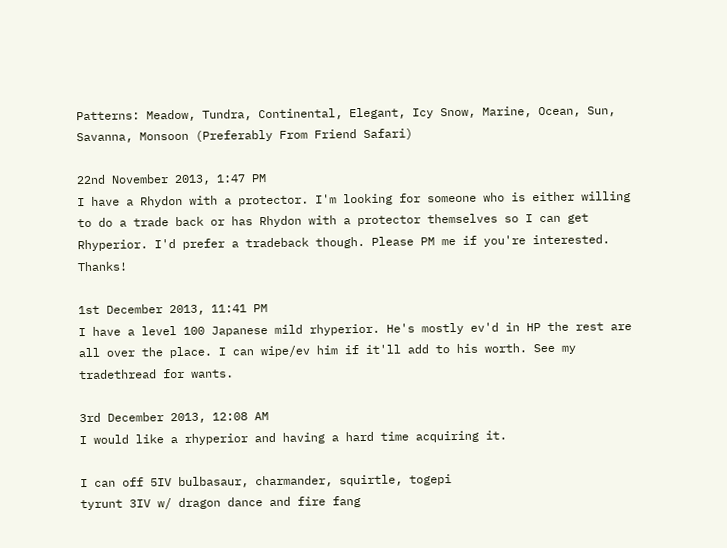Patterns: Meadow, Tundra, Continental, Elegant, Icy Snow, Marine, Ocean, Sun, Savanna, Monsoon (Preferably From Friend Safari)

22nd November 2013, 1:47 PM
I have a Rhydon with a protector. I'm looking for someone who is either willing to do a trade back or has Rhydon with a protector themselves so I can get Rhyperior. I'd prefer a tradeback though. Please PM me if you're interested. Thanks!

1st December 2013, 11:41 PM
I have a level 100 Japanese mild rhyperior. He's mostly ev'd in HP the rest are all over the place. I can wipe/ev him if it'll add to his worth. See my tradethread for wants.

3rd December 2013, 12:08 AM
I would like a rhyperior and having a hard time acquiring it.

I can off 5IV bulbasaur, charmander, squirtle, togepi
tyrunt 3IV w/ dragon dance and fire fang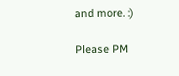and more. :)

Please PM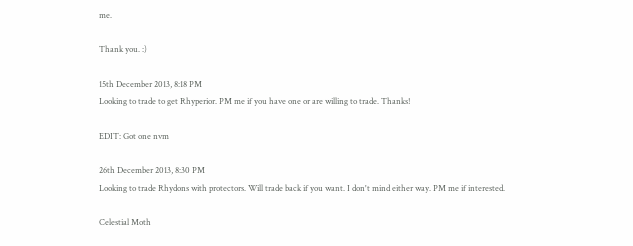me.

Thank you. :)

15th December 2013, 8:18 PM
Looking to trade to get Rhyperior. PM me if you have one or are willing to trade. Thanks!

EDIT: Got one nvm

26th December 2013, 8:30 PM
Looking to trade Rhydons with protectors. Will trade back if you want. I don't mind either way. PM me if interested.

Celestial Moth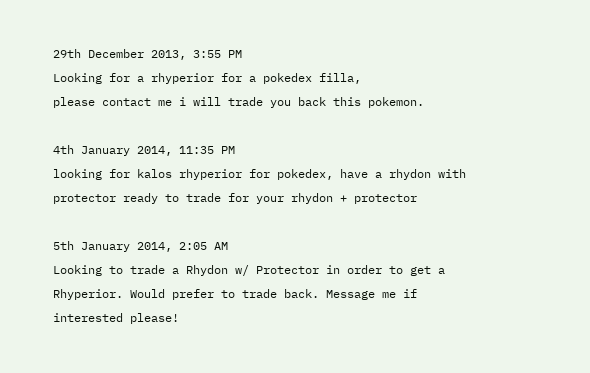29th December 2013, 3:55 PM
Looking for a rhyperior for a pokedex filla,
please contact me i will trade you back this pokemon.

4th January 2014, 11:35 PM
looking for kalos rhyperior for pokedex, have a rhydon with protector ready to trade for your rhydon + protector

5th January 2014, 2:05 AM
Looking to trade a Rhydon w/ Protector in order to get a Rhyperior. Would prefer to trade back. Message me if interested please!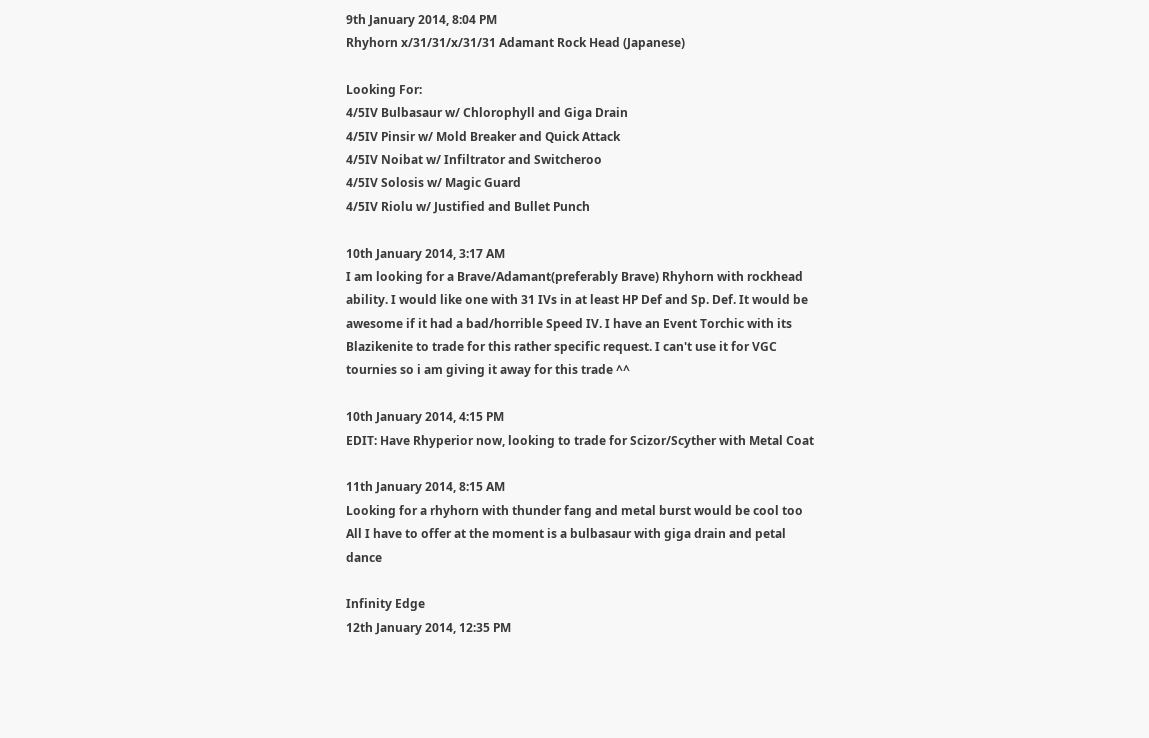9th January 2014, 8:04 PM
Rhyhorn x/31/31/x/31/31 Adamant Rock Head (Japanese)

Looking For:
4/5IV Bulbasaur w/ Chlorophyll and Giga Drain
4/5IV Pinsir w/ Mold Breaker and Quick Attack
4/5IV Noibat w/ Infiltrator and Switcheroo
4/5IV Solosis w/ Magic Guard
4/5IV Riolu w/ Justified and Bullet Punch

10th January 2014, 3:17 AM
I am looking for a Brave/Adamant(preferably Brave) Rhyhorn with rockhead ability. I would like one with 31 IVs in at least HP Def and Sp. Def. It would be awesome if it had a bad/horrible Speed IV. I have an Event Torchic with its Blazikenite to trade for this rather specific request. I can't use it for VGC tournies so i am giving it away for this trade ^^

10th January 2014, 4:15 PM
EDIT: Have Rhyperior now, looking to trade for Scizor/Scyther with Metal Coat

11th January 2014, 8:15 AM
Looking for a rhyhorn with thunder fang and metal burst would be cool too
All I have to offer at the moment is a bulbasaur with giga drain and petal dance

Infinity Edge
12th January 2014, 12:35 PM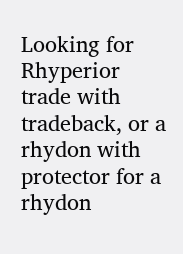Looking for Rhyperior trade with tradeback, or a rhydon with protector for a rhydon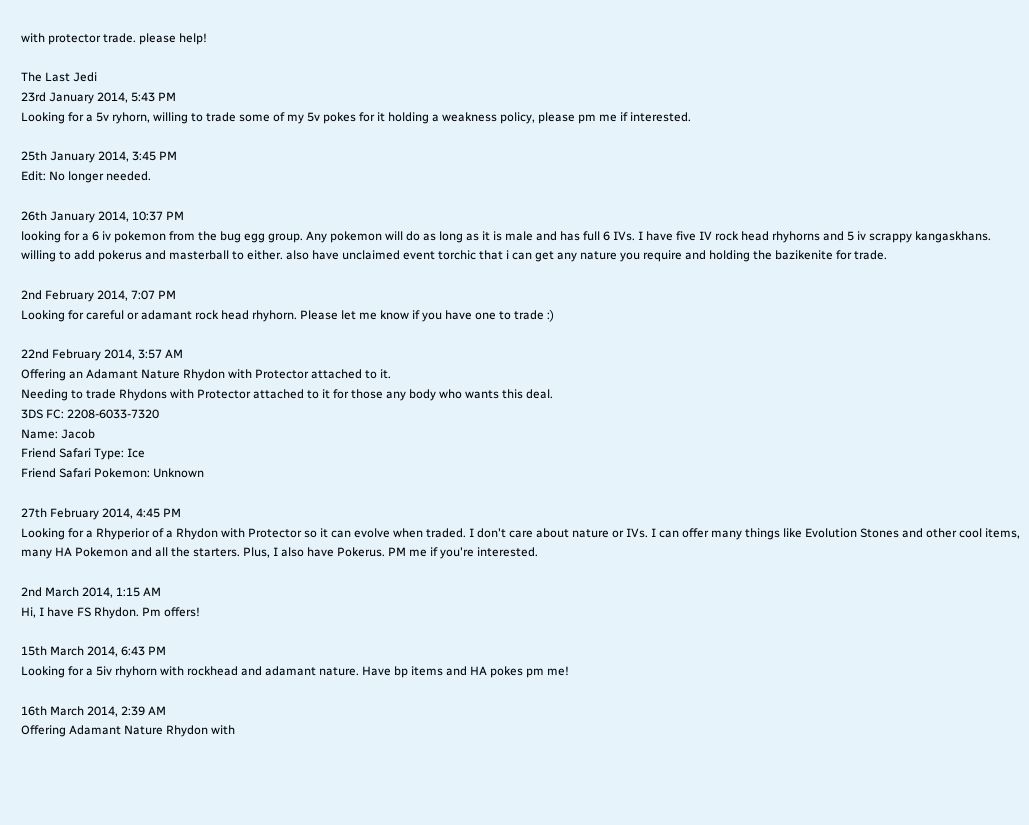with protector trade. please help!

The Last Jedi
23rd January 2014, 5:43 PM
Looking for a 5v ryhorn, willing to trade some of my 5v pokes for it holding a weakness policy, please pm me if interested.

25th January 2014, 3:45 PM
Edit: No longer needed.

26th January 2014, 10:37 PM
looking for a 6 iv pokemon from the bug egg group. Any pokemon will do as long as it is male and has full 6 IVs. I have five IV rock head rhyhorns and 5 iv scrappy kangaskhans. willing to add pokerus and masterball to either. also have unclaimed event torchic that i can get any nature you require and holding the bazikenite for trade.

2nd February 2014, 7:07 PM
Looking for careful or adamant rock head rhyhorn. Please let me know if you have one to trade :)

22nd February 2014, 3:57 AM
Offering an Adamant Nature Rhydon with Protector attached to it.
Needing to trade Rhydons with Protector attached to it for those any body who wants this deal.
3DS FC: 2208-6033-7320
Name: Jacob
Friend Safari Type: Ice
Friend Safari Pokemon: Unknown

27th February 2014, 4:45 PM
Looking for a Rhyperior of a Rhydon with Protector so it can evolve when traded. I don't care about nature or IVs. I can offer many things like Evolution Stones and other cool items, many HA Pokemon and all the starters. Plus, I also have Pokerus. PM me if you're interested.

2nd March 2014, 1:15 AM
Hi, I have FS Rhydon. Pm offers!

15th March 2014, 6:43 PM
Looking for a 5iv rhyhorn with rockhead and adamant nature. Have bp items and HA pokes pm me!

16th March 2014, 2:39 AM
Offering Adamant Nature Rhydon with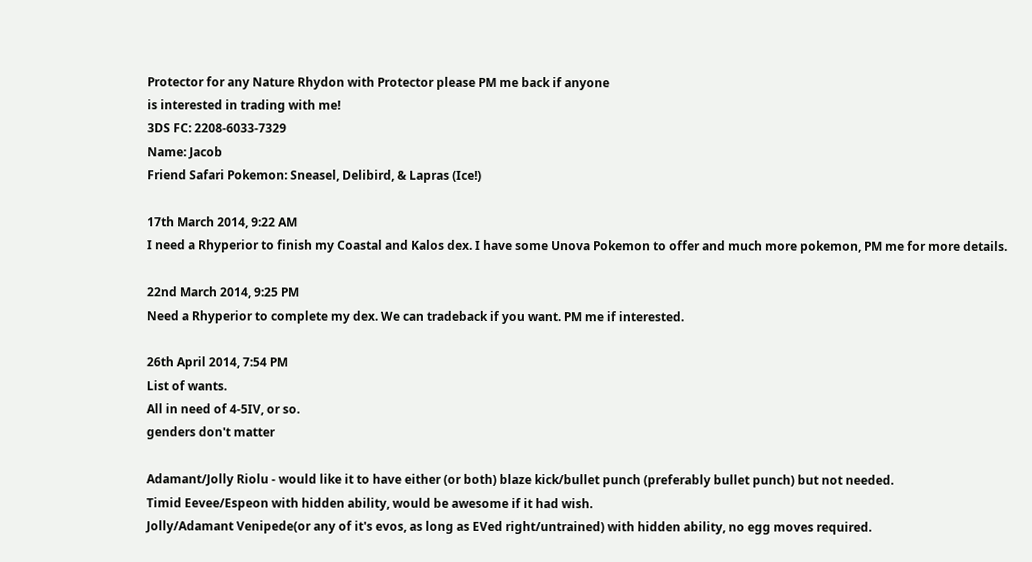Protector for any Nature Rhydon with Protector please PM me back if anyone
is interested in trading with me!
3DS FC: 2208-6033-7329
Name: Jacob
Friend Safari Pokemon: Sneasel, Delibird, & Lapras (Ice!)

17th March 2014, 9:22 AM
I need a Rhyperior to finish my Coastal and Kalos dex. I have some Unova Pokemon to offer and much more pokemon, PM me for more details.

22nd March 2014, 9:25 PM
Need a Rhyperior to complete my dex. We can tradeback if you want. PM me if interested.

26th April 2014, 7:54 PM
List of wants.
All in need of 4-5IV, or so.
genders don't matter

Adamant/Jolly Riolu - would like it to have either (or both) blaze kick/bullet punch (preferably bullet punch) but not needed.
Timid Eevee/Espeon with hidden ability, would be awesome if it had wish.
Jolly/Adamant Venipede(or any of it's evos, as long as EVed right/untrained) with hidden ability, no egg moves required.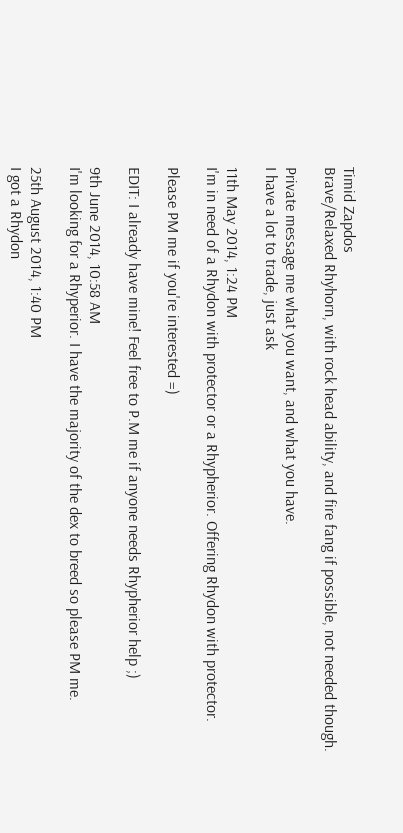Timid Zapdos
Brave/Relaxed Rhyhorn, with rock head ability, and fire fang if possible, not needed though.

Private message me what you want, and what you have.
I have a lot to trade, just ask

11th May 2014, 1:24 PM
I'm in need of a Rhydon with protector or a Rhypherior. Offering Rhydon with protector.

Please PM me if you're interested =)

EDIT: I already have mine! Feel free to P.M me if anyone needs Rhypherior help ;)

9th June 2014, 10:58 AM
I'm looking for a Rhyperior. I have the majority of the dex to breed so please PM me.

25th August 2014, 1:40 PM
I got a Rhydon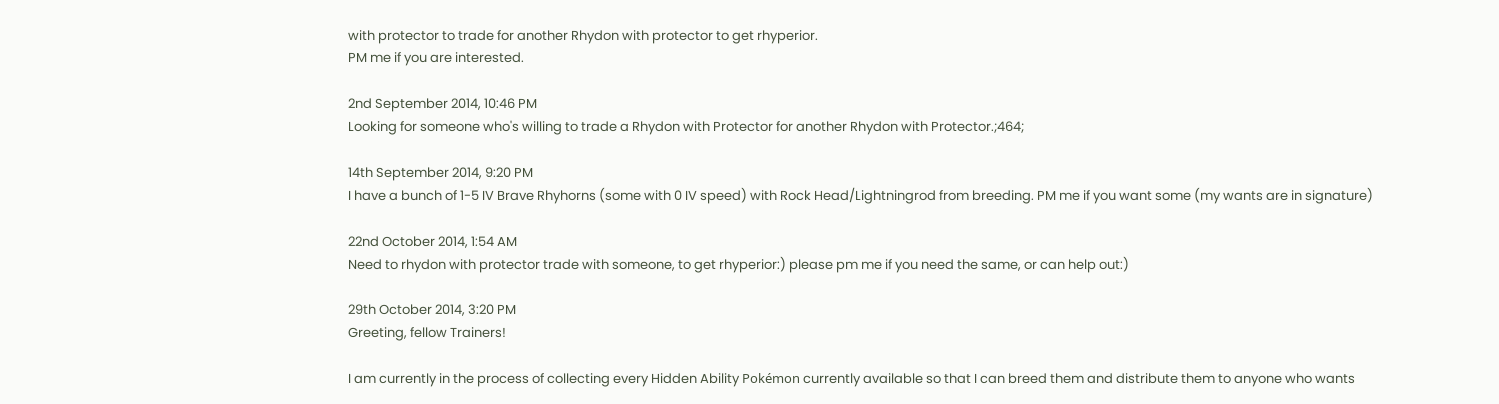with protector to trade for another Rhydon with protector to get rhyperior.
PM me if you are interested.

2nd September 2014, 10:46 PM
Looking for someone who's willing to trade a Rhydon with Protector for another Rhydon with Protector.;464;

14th September 2014, 9:20 PM
I have a bunch of 1-5 IV Brave Rhyhorns (some with 0 IV speed) with Rock Head/Lightningrod from breeding. PM me if you want some (my wants are in signature)

22nd October 2014, 1:54 AM
Need to rhydon with protector trade with someone, to get rhyperior:) please pm me if you need the same, or can help out:)

29th October 2014, 3:20 PM
Greeting, fellow Trainers!

I am currently in the process of collecting every Hidden Ability Pokémon currently available so that I can breed them and distribute them to anyone who wants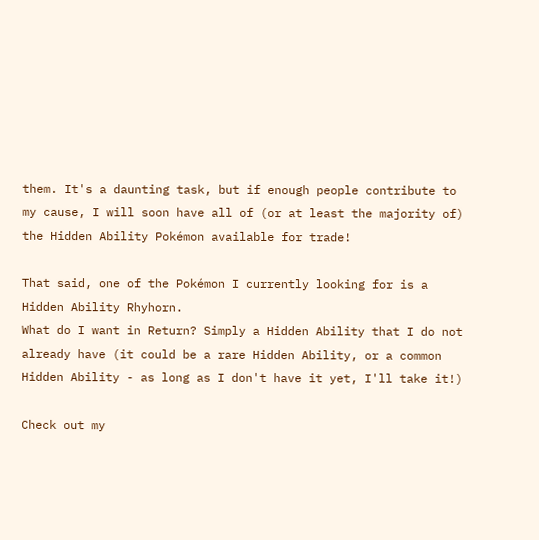them. It's a daunting task, but if enough people contribute to my cause, I will soon have all of (or at least the majority of) the Hidden Ability Pokémon available for trade!

That said, one of the Pokémon I currently looking for is a Hidden Ability Rhyhorn.
What do I want in Return? Simply a Hidden Ability that I do not already have (it could be a rare Hidden Ability, or a common Hidden Ability - as long as I don't have it yet, I'll take it!)

Check out my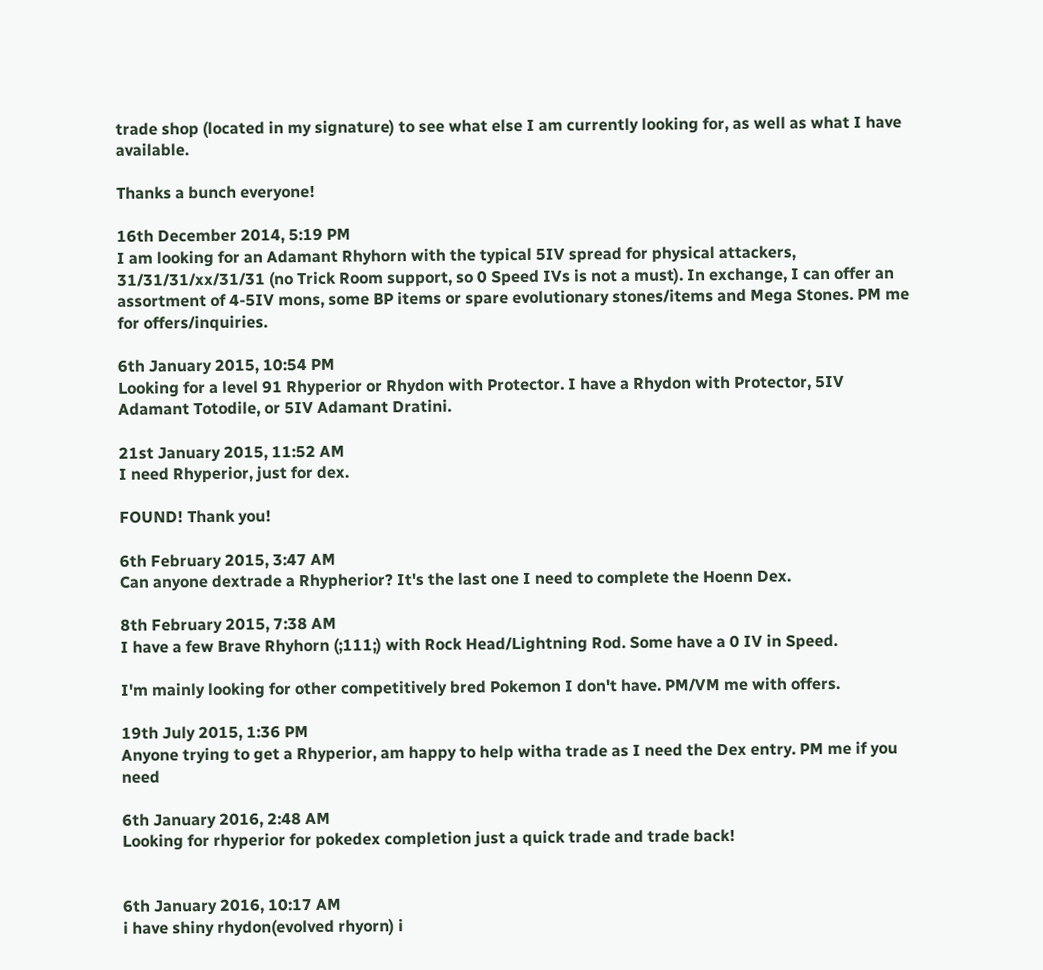trade shop (located in my signature) to see what else I am currently looking for, as well as what I have available.

Thanks a bunch everyone!

16th December 2014, 5:19 PM
I am looking for an Adamant Rhyhorn with the typical 5IV spread for physical attackers, 31/31/31/xx/31/31 (no Trick Room support, so 0 Speed IVs is not a must). In exchange, I can offer an assortment of 4-5IV mons, some BP items or spare evolutionary stones/items and Mega Stones. PM me for offers/inquiries.

6th January 2015, 10:54 PM
Looking for a level 91 Rhyperior or Rhydon with Protector. I have a Rhydon with Protector, 5IV Adamant Totodile, or 5IV Adamant Dratini.

21st January 2015, 11:52 AM
I need Rhyperior, just for dex.

FOUND! Thank you!

6th February 2015, 3:47 AM
Can anyone dextrade a Rhypherior? It's the last one I need to complete the Hoenn Dex.

8th February 2015, 7:38 AM
I have a few Brave Rhyhorn (;111;) with Rock Head/Lightning Rod. Some have a 0 IV in Speed.

I'm mainly looking for other competitively bred Pokemon I don't have. PM/VM me with offers.

19th July 2015, 1:36 PM
Anyone trying to get a Rhyperior, am happy to help witha trade as I need the Dex entry. PM me if you need

6th January 2016, 2:48 AM
Looking for rhyperior for pokedex completion just a quick trade and trade back!


6th January 2016, 10:17 AM
i have shiny rhydon(evolved rhyorn) i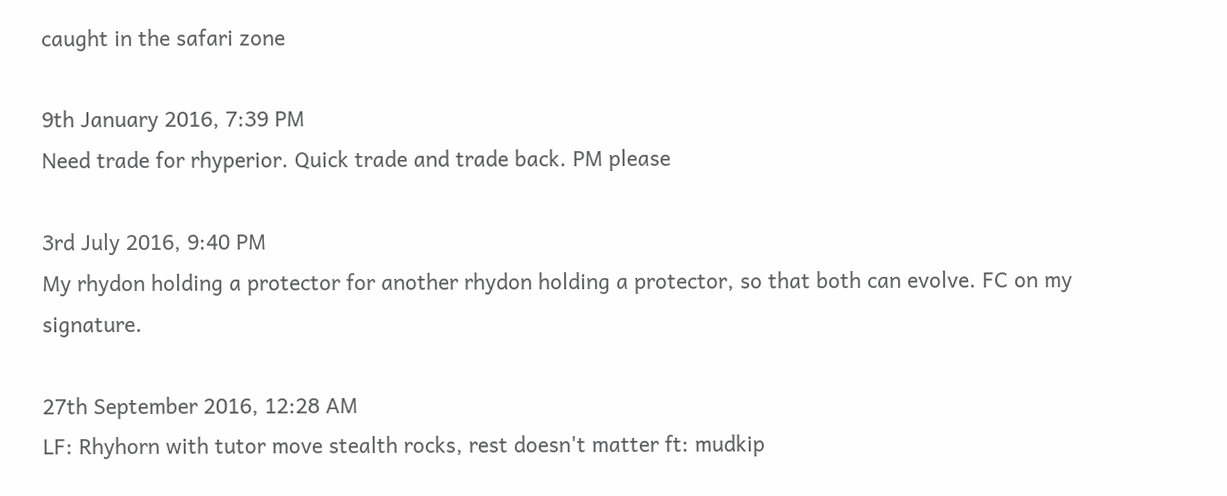caught in the safari zone

9th January 2016, 7:39 PM
Need trade for rhyperior. Quick trade and trade back. PM please

3rd July 2016, 9:40 PM
My rhydon holding a protector for another rhydon holding a protector, so that both can evolve. FC on my signature.

27th September 2016, 12:28 AM
LF: Rhyhorn with tutor move stealth rocks, rest doesn't matter ft: mudkip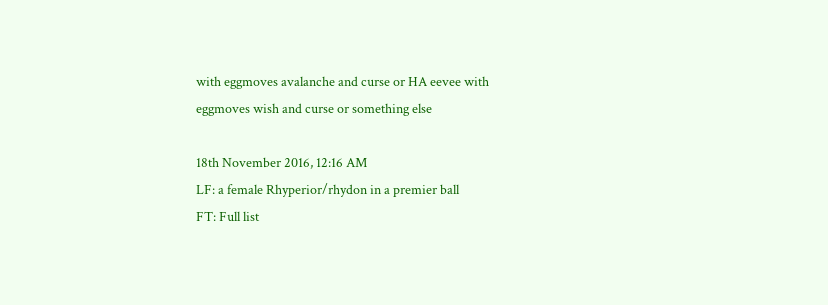with eggmoves avalanche and curse or HA eevee with eggmoves wish and curse or something else

18th November 2016, 12:16 AM
LF: a female Rhyperior/rhydon in a premier ball
FT: Full list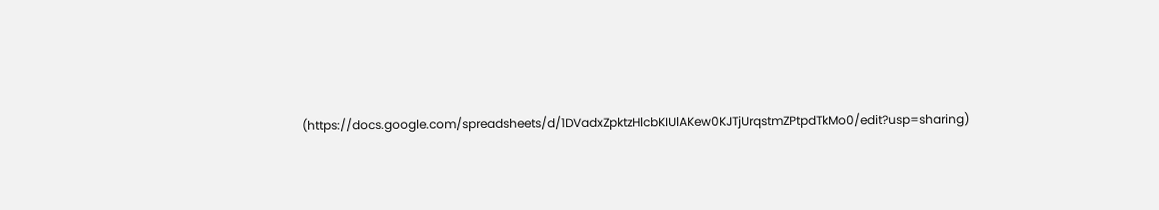(https://docs.google.com/spreadsheets/d/1DVadxZpktzHlcbKIUlAKew0KJTjUrqstmZPtpdTkMo0/edit?usp=sharing)